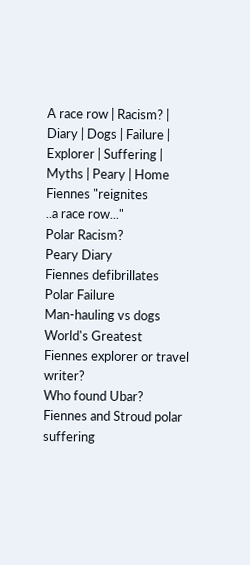A race row | Racism? | Diary | Dogs | Failure | Explorer | Suffering | Myths | Peary | Home
Fiennes "reignites
..a race row..."
Polar Racism?
Peary Diary
Fiennes defibrillates
Polar Failure
Man-hauling vs dogs
World's Greatest
Fiennes explorer or travel writer?
Who found Ubar?
Fiennes and Stroud polar suffering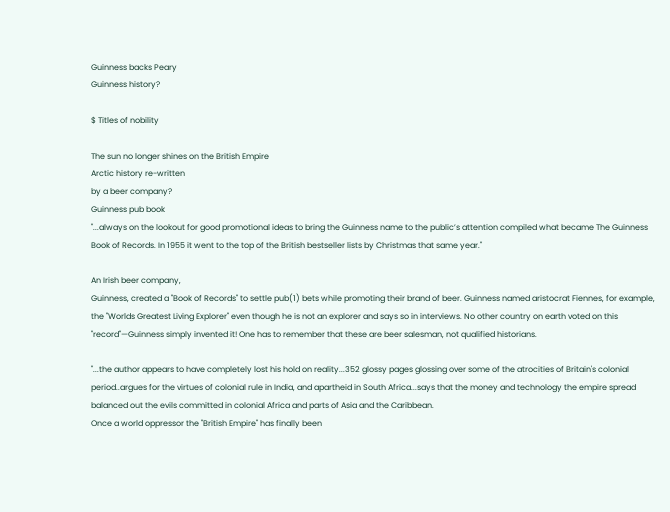Guinness backs Peary
Guinness history?

$ Titles of nobility

The sun no longer shines on the British Empire
Arctic history re-written
by a beer company?
Guinness pub book
"...always on the lookout for good promotional ideas to bring the Guinness name to the public’s attention compiled what became The Guinness Book of Records. In 1955 it went to the top of the British bestseller lists by Christmas that same year."

An Irish beer company,
Guinness, created a "Book of Records" to settle pub(1) bets while promoting their brand of beer. Guinness named aristocrat Fiennes, for example, the "Worlds Greatest Living Explorer" even though he is not an explorer and says so in interviews. No other country on earth voted on this "record"—Guinness simply invented it! One has to remember that these are beer salesman, not qualified historians.

"...the author appears to have completely lost his hold on reality...352 glossy pages glossing over some of the atrocities of Britain's colonial period..argues for the virtues of colonial rule in India, and apartheid in South Africa...says that the money and technology the empire spread balanced out the evils committed in colonial Africa and parts of Asia and the Caribbean.
Once a world oppressor the "British Empire" has finally been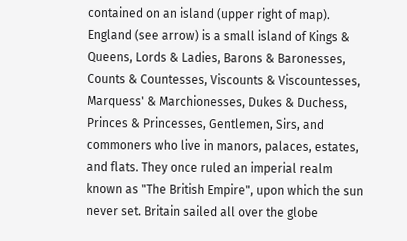contained on an island (upper right of map). England (see arrow) is a small island of Kings & Queens, Lords & Ladies, Barons & Baronesses, Counts & Countesses, Viscounts & Viscountesses, Marquess' & Marchionesses, Dukes & Duchess, Princes & Princesses, Gentlemen, Sirs, and commoners who live in manors, palaces, estates, and flats. They once ruled an imperial realm known as "The British Empire", upon which the sun never set. Britain sailed all over the globe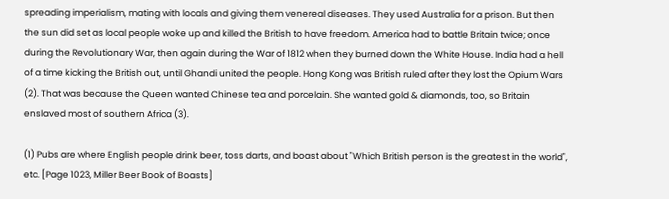spreading imperialism, mating with locals and giving them venereal diseases. They used Australia for a prison. But then the sun did set as local people woke up and killed the British to have freedom. America had to battle Britain twice; once during the Revolutionary War, then again during the War of 1812 when they burned down the White House. India had a hell of a time kicking the British out, until Ghandi united the people. Hong Kong was British ruled after they lost the Opium Wars (2). That was because the Queen wanted Chinese tea and porcelain. She wanted gold & diamonds, too, so Britain enslaved most of southern Africa (3).

(1) Pubs are where English people drink beer, toss darts, and boast about "Which British person is the greatest in the world", etc. [Page 1023, Miller Beer Book of Boasts]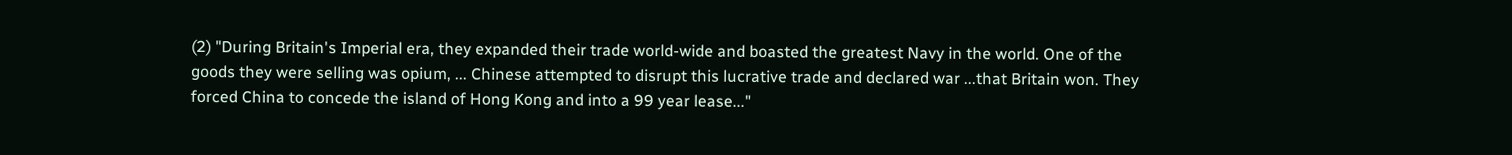(2) "During Britain's Imperial era, they expanded their trade world-wide and boasted the greatest Navy in the world. One of the goods they were selling was opium, ... Chinese attempted to disrupt this lucrative trade and declared war ...that Britain won. They forced China to concede the island of Hong Kong and into a 99 year lease..."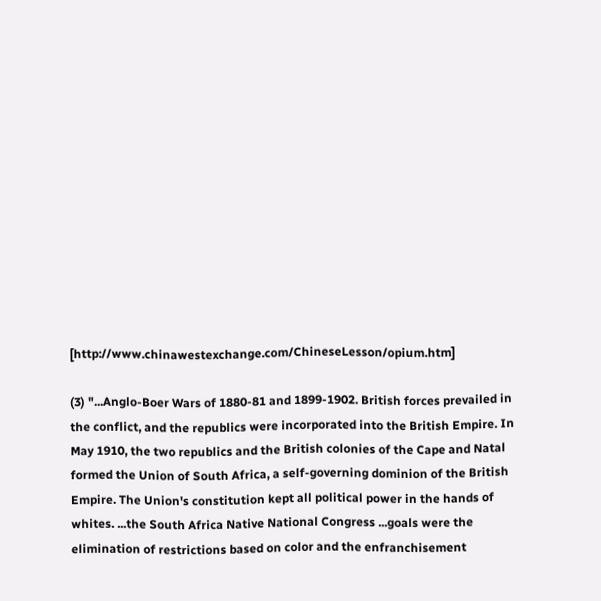[http://www.chinawestexchange.com/ChineseLesson/opium.htm]

(3) "...Anglo-Boer Wars of 1880-81 and 1899-1902. British forces prevailed in the conflict, and the republics were incorporated into the British Empire. In May 1910, the two republics and the British colonies of the Cape and Natal formed the Union of South Africa, a self-governing dominion of the British Empire. The Union's constitution kept all political power in the hands of whites. ...the South Africa Native National Congress ...goals were the elimination of restrictions based on color and the enfranchisement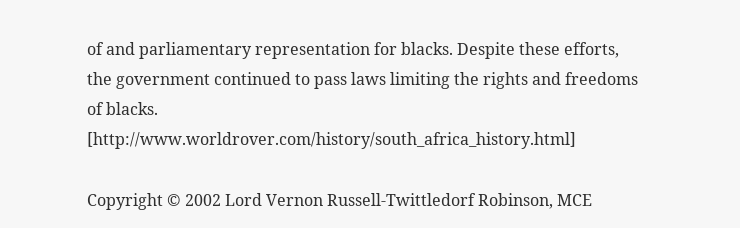of and parliamentary representation for blacks. Despite these efforts, the government continued to pass laws limiting the rights and freedoms of blacks. [http://www.worldrover.com/history/south_africa_history.html]

Copyright © 2002 Lord Vernon Russell-Twittledorf Robinson, MCE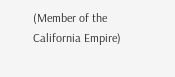(Member of the California Empire)